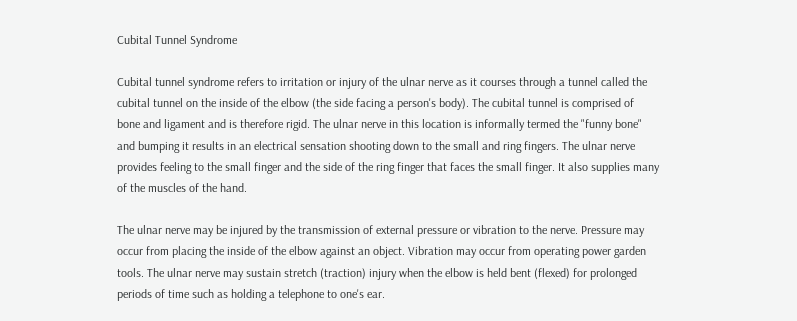Cubital Tunnel Syndrome

Cubital tunnel syndrome refers to irritation or injury of the ulnar nerve as it courses through a tunnel called the
cubital tunnel on the inside of the elbow (the side facing a person's body). The cubital tunnel is comprised of
bone and ligament and is therefore rigid. The ulnar nerve in this location is informally termed the "funny bone"
and bumping it results in an electrical sensation shooting down to the small and ring fingers. The ulnar nerve
provides feeling to the small finger and the side of the ring finger that faces the small finger. It also supplies many
of the muscles of the hand.

The ulnar nerve may be injured by the transmission of external pressure or vibration to the nerve. Pressure may
occur from placing the inside of the elbow against an object. Vibration may occur from operating power garden
tools. The ulnar nerve may sustain stretch (traction) injury when the elbow is held bent (flexed) for prolonged
periods of time such as holding a telephone to one's ear.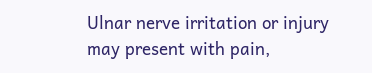Ulnar nerve irritation or injury may present with pain,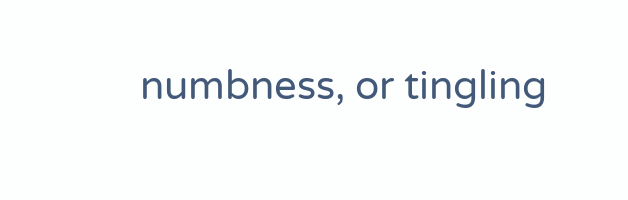numbness, or tingling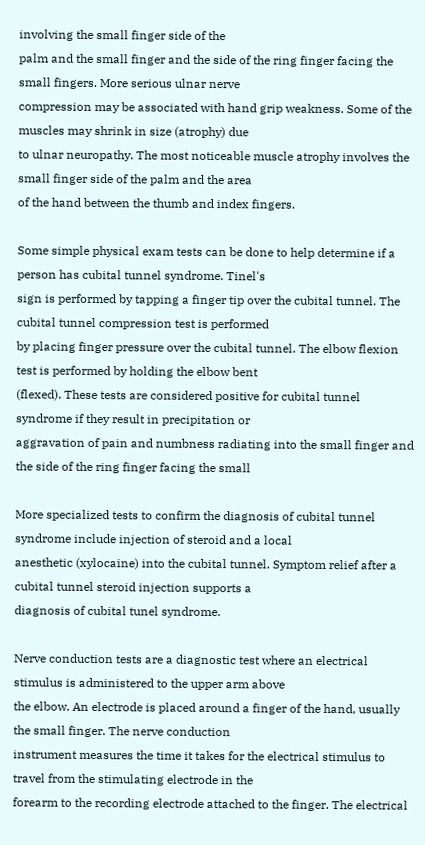involving the small finger side of the
palm and the small finger and the side of the ring finger facing the small fingers. More serious ulnar nerve
compression may be associated with hand grip weakness. Some of the muscles may shrink in size (atrophy) due
to ulnar neuropathy. The most noticeable muscle atrophy involves the small finger side of the palm and the area
of the hand between the thumb and index fingers.

Some simple physical exam tests can be done to help determine if a person has cubital tunnel syndrome. Tinel's
sign is performed by tapping a finger tip over the cubital tunnel. The cubital tunnel compression test is performed
by placing finger pressure over the cubital tunnel. The elbow flexion test is performed by holding the elbow bent
(flexed). These tests are considered positive for cubital tunnel syndrome if they result in precipitation or
aggravation of pain and numbness radiating into the small finger and the side of the ring finger facing the small

More specialized tests to confirm the diagnosis of cubital tunnel syndrome include injection of steroid and a local
anesthetic (xylocaine) into the cubital tunnel. Symptom relief after a cubital tunnel steroid injection supports a
diagnosis of cubital tunel syndrome.

Nerve conduction tests are a diagnostic test where an electrical stimulus is administered to the upper arm above
the elbow. An electrode is placed around a finger of the hand, usually the small finger. The nerve conduction
instrument measures the time it takes for the electrical stimulus to travel from the stimulating electrode in the
forearm to the recording electrode attached to the finger. The electrical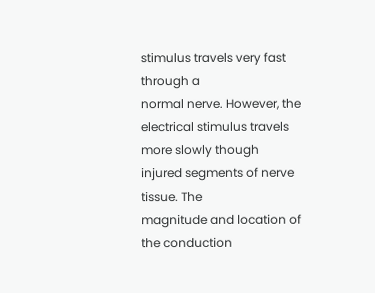stimulus travels very fast through a
normal nerve. However, the electrical stimulus travels more slowly though injured segments of nerve tissue. The
magnitude and location of the conduction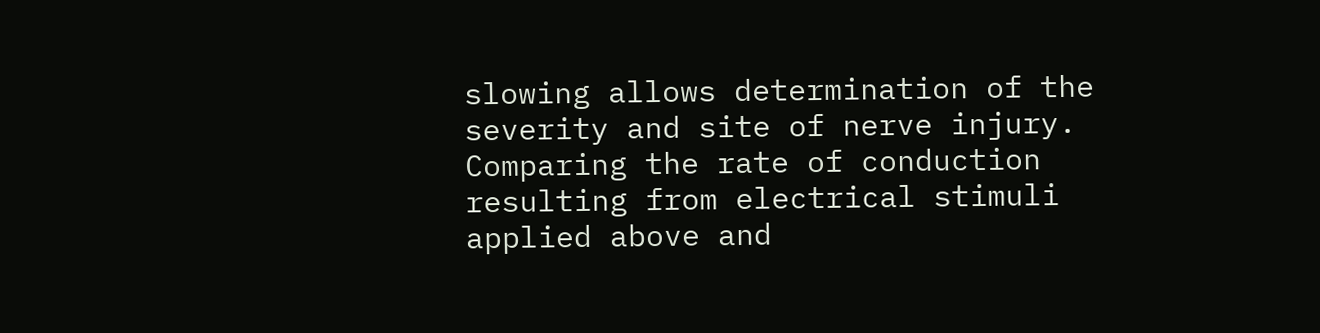slowing allows determination of the severity and site of nerve injury.
Comparing the rate of conduction resulting from electrical stimuli applied above and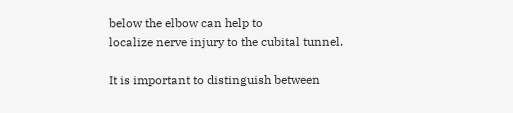below the elbow can help to
localize nerve injury to the cubital tunnel.

It is important to distinguish between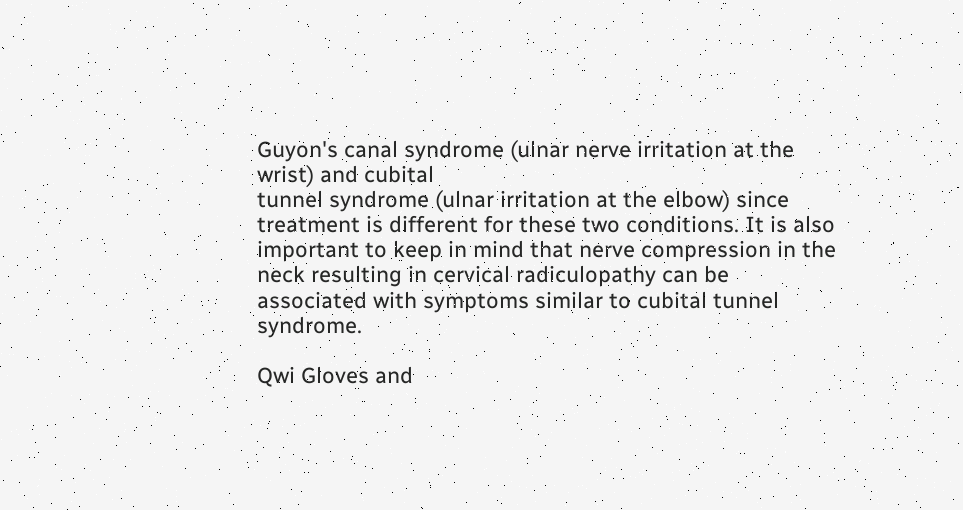Guyon's canal syndrome (ulnar nerve irritation at the wrist) and cubital
tunnel syndrome (ulnar irritation at the elbow) since treatment is different for these two conditions. It is also
important to keep in mind that nerve compression in the neck resulting in cervical radiculopathy can be
associated with symptoms similar to cubital tunnel syndrome.

Qwi Gloves and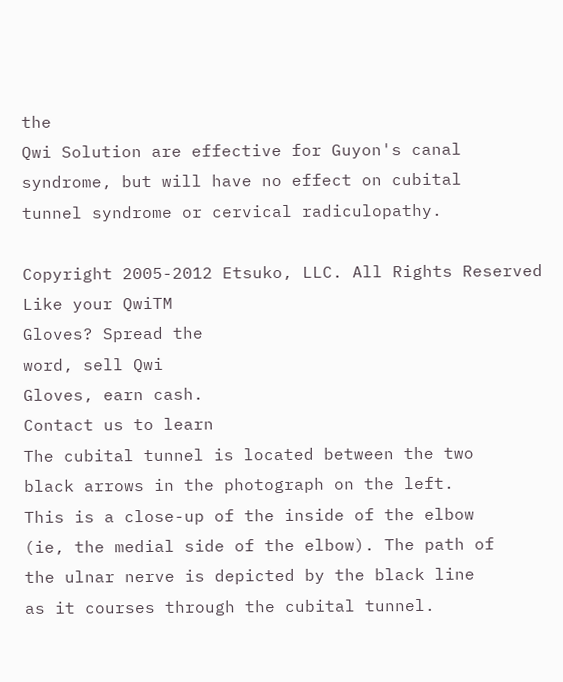the
Qwi Solution are effective for Guyon's canal syndrome, but will have no effect on cubital
tunnel syndrome or cervical radiculopathy.

Copyright 2005-2012 Etsuko, LLC. All Rights Reserved
Like your QwiTM
Gloves? Spread the
word, sell Qwi
Gloves, earn cash.
Contact us to learn
The cubital tunnel is located between the two
black arrows in the photograph on the left.
This is a close-up of the inside of the elbow
(ie, the medial side of the elbow). The path of
the ulnar nerve is depicted by the black line
as it courses through the cubital tunnel.